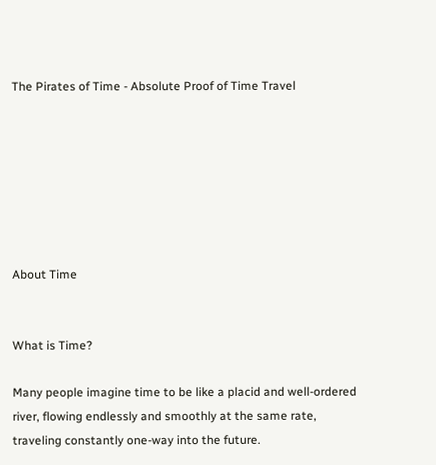The Pirates of Time - Absolute Proof of Time Travel







About Time


What is Time?

Many people imagine time to be like a placid and well-ordered river, flowing endlessly and smoothly at the same rate, traveling constantly one-way into the future.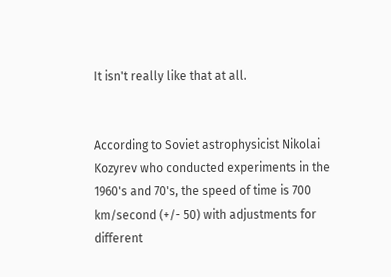It isn't really like that at all.


According to Soviet astrophysicist Nikolai Kozyrev who conducted experiments in the 1960's and 70's, the speed of time is 700 km/second (+/- 50) with adjustments for different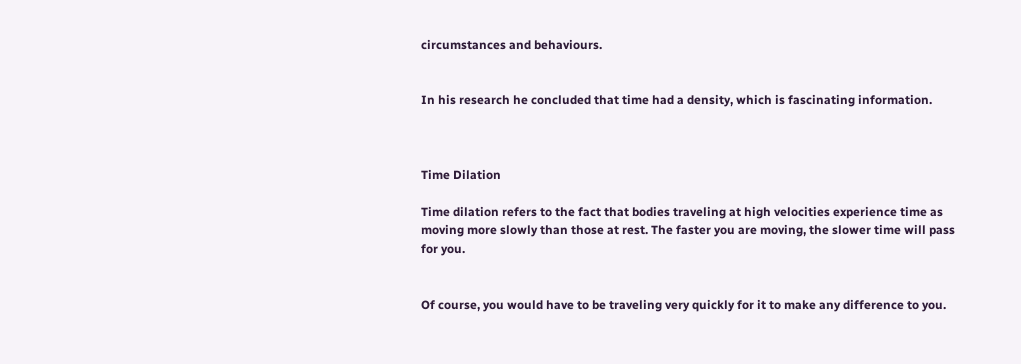circumstances and behaviours.


In his research he concluded that time had a density, which is fascinating information.



Time Dilation

Time dilation refers to the fact that bodies traveling at high velocities experience time as moving more slowly than those at rest. The faster you are moving, the slower time will pass for you.


Of course, you would have to be traveling very quickly for it to make any difference to you.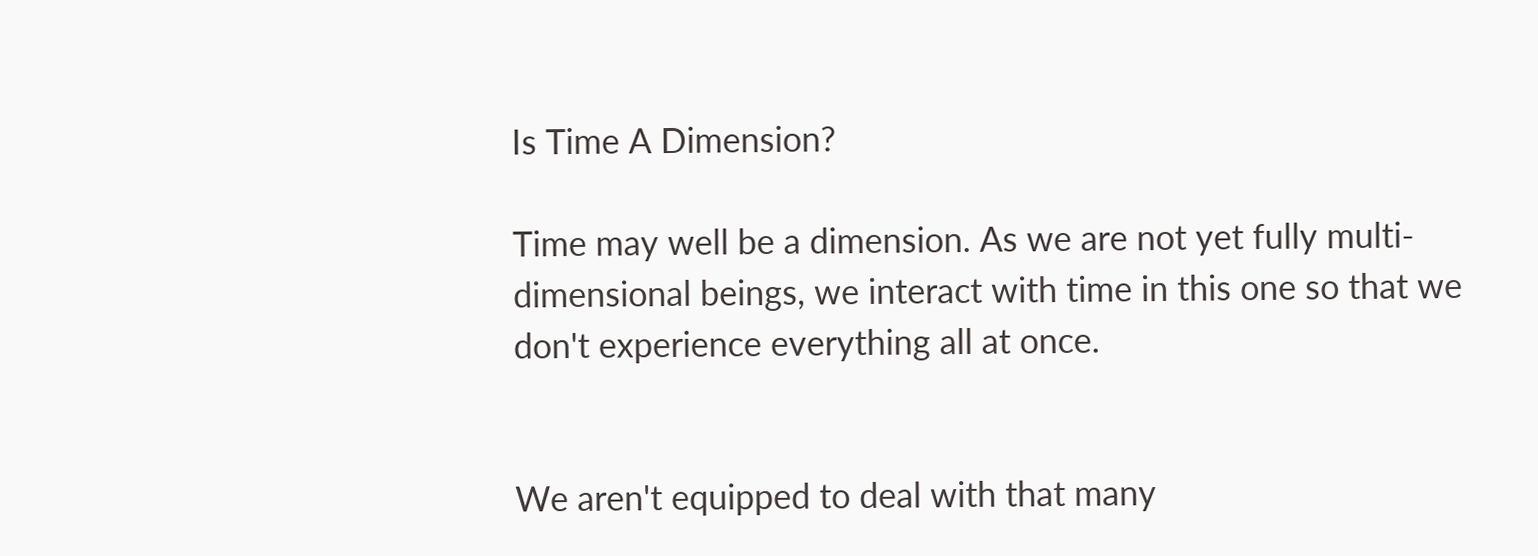Is Time A Dimension?

Time may well be a dimension. As we are not yet fully multi-dimensional beings, we interact with time in this one so that we don't experience everything all at once.


We aren't equipped to deal with that many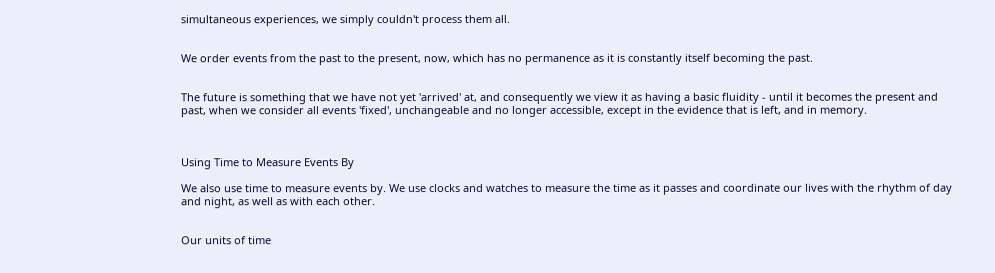simultaneous experiences, we simply couldn't process them all.


We order events from the past to the present, now, which has no permanence as it is constantly itself becoming the past.


The future is something that we have not yet 'arrived' at, and consequently we view it as having a basic fluidity - until it becomes the present and past, when we consider all events 'fixed', unchangeable and no longer accessible, except in the evidence that is left, and in memory.



Using Time to Measure Events By

We also use time to measure events by. We use clocks and watches to measure the time as it passes and coordinate our lives with the rhythm of day and night, as well as with each other.


Our units of time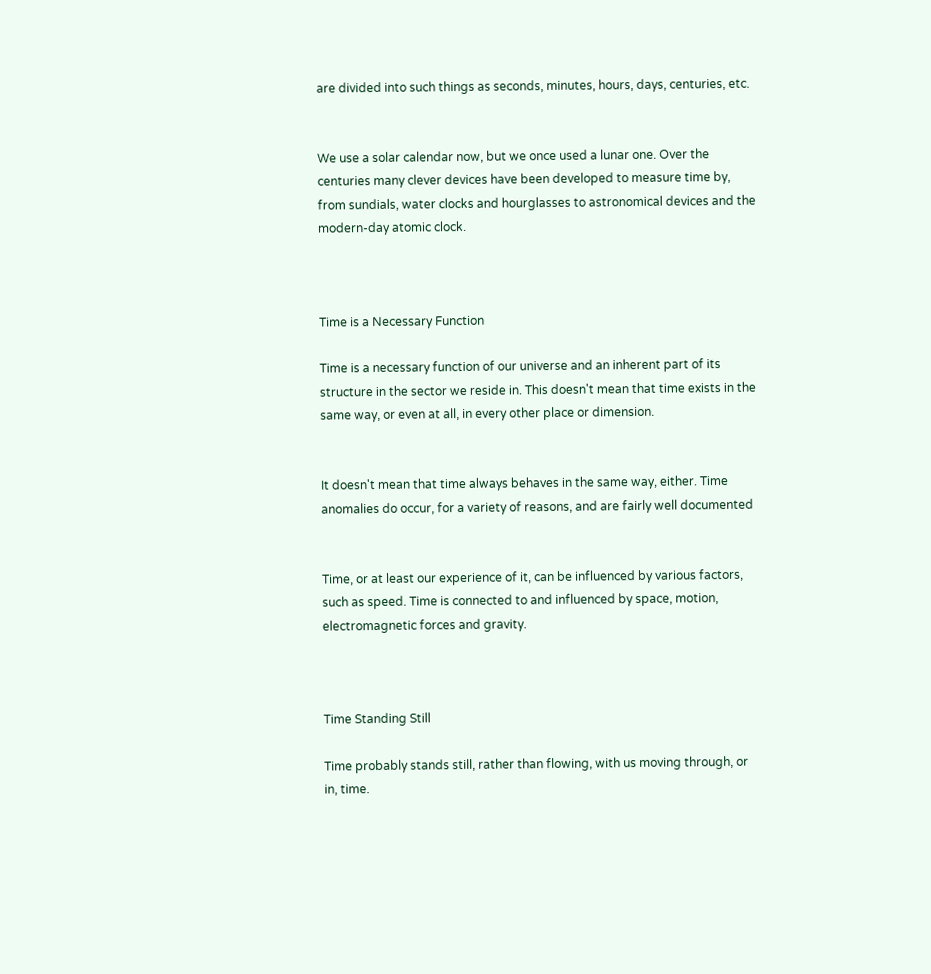are divided into such things as seconds, minutes, hours, days, centuries, etc.


We use a solar calendar now, but we once used a lunar one. Over the centuries many clever devices have been developed to measure time by, from sundials, water clocks and hourglasses to astronomical devices and the modern-day atomic clock.



Time is a Necessary Function

Time is a necessary function of our universe and an inherent part of its structure in the sector we reside in. This doesn't mean that time exists in the same way, or even at all, in every other place or dimension.


It doesn't mean that time always behaves in the same way, either. Time anomalies do occur, for a variety of reasons, and are fairly well documented


Time, or at least our experience of it, can be influenced by various factors, such as speed. Time is connected to and influenced by space, motion, electromagnetic forces and gravity.



Time Standing Still

Time probably stands still, rather than flowing, with us moving through, or in, time.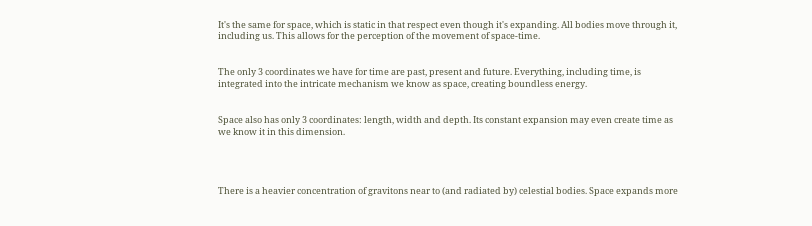It's the same for space, which is static in that respect even though it's expanding. All bodies move through it, including us. This allows for the perception of the movement of space-time.


The only 3 coordinates we have for time are past, present and future. Everything, including time, is integrated into the intricate mechanism we know as space, creating boundless energy.


Space also has only 3 coordinates: length, width and depth. Its constant expansion may even create time as we know it in this dimension.




There is a heavier concentration of gravitons near to (and radiated by) celestial bodies. Space expands more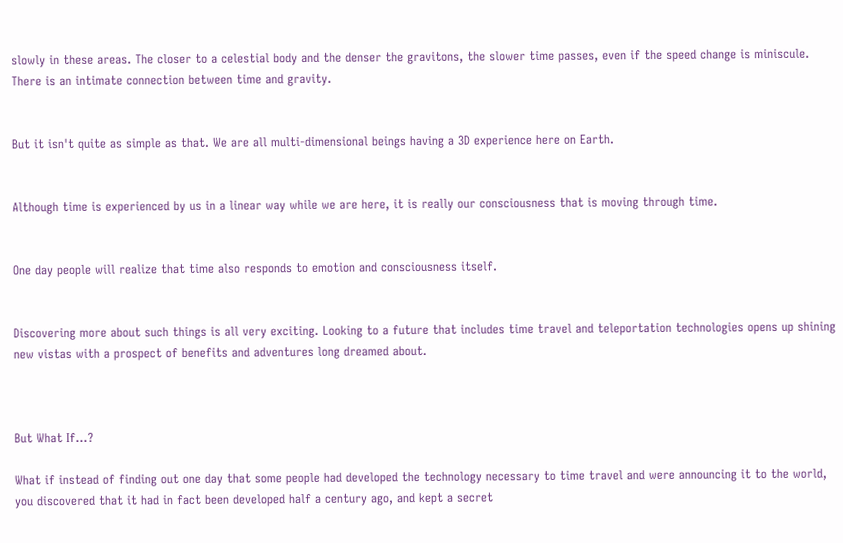slowly in these areas. The closer to a celestial body and the denser the gravitons, the slower time passes, even if the speed change is miniscule. There is an intimate connection between time and gravity.


But it isn't quite as simple as that. We are all multi-dimensional beings having a 3D experience here on Earth.


Although time is experienced by us in a linear way while we are here, it is really our consciousness that is moving through time.


One day people will realize that time also responds to emotion and consciousness itself.


Discovering more about such things is all very exciting. Looking to a future that includes time travel and teleportation technologies opens up shining new vistas with a prospect of benefits and adventures long dreamed about.



But What If...?

What if instead of finding out one day that some people had developed the technology necessary to time travel and were announcing it to the world, you discovered that it had in fact been developed half a century ago, and kept a secret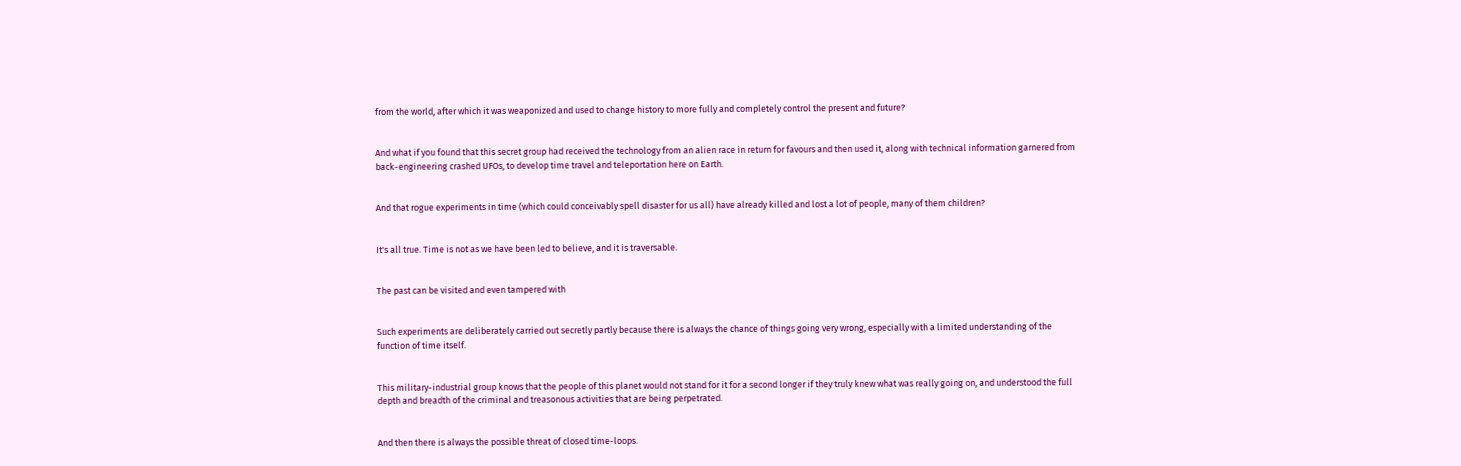from the world, after which it was weaponized and used to change history to more fully and completely control the present and future?


And what if you found that this secret group had received the technology from an alien race in return for favours and then used it, along with technical information garnered from back-engineering crashed UFOs, to develop time travel and teleportation here on Earth.


And that rogue experiments in time (which could conceivably spell disaster for us all) have already killed and lost a lot of people, many of them children?


It's all true. Time is not as we have been led to believe, and it is traversable.


The past can be visited and even tampered with


Such experiments are deliberately carried out secretly partly because there is always the chance of things going very wrong, especially with a limited understanding of the function of time itself.


This military-industrial group knows that the people of this planet would not stand for it for a second longer if they truly knew what was really going on, and understood the full depth and breadth of the criminal and treasonous activities that are being perpetrated.


And then there is always the possible threat of closed time-loops.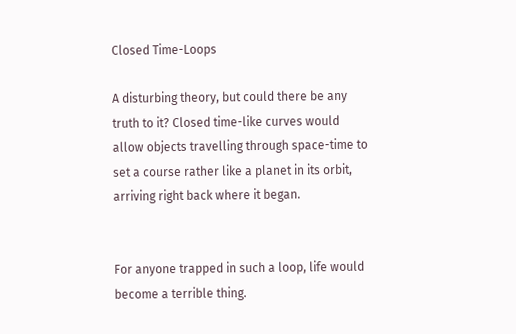Closed Time-Loops

A disturbing theory, but could there be any truth to it? Closed time-like curves would allow objects travelling through space-time to set a course rather like a planet in its orbit, arriving right back where it began.


For anyone trapped in such a loop, life would become a terrible thing.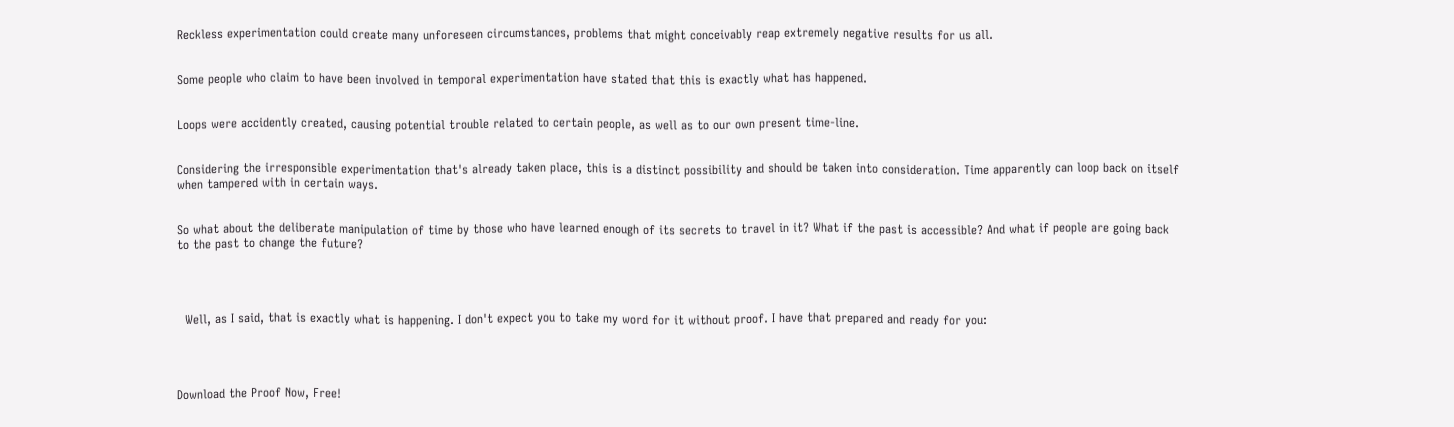Reckless experimentation could create many unforeseen circumstances, problems that might conceivably reap extremely negative results for us all.


Some people who claim to have been involved in temporal experimentation have stated that this is exactly what has happened.


Loops were accidently created, causing potential trouble related to certain people, as well as to our own present time-line.


Considering the irresponsible experimentation that's already taken place, this is a distinct possibility and should be taken into consideration. Time apparently can loop back on itself when tampered with in certain ways.


So what about the deliberate manipulation of time by those who have learned enough of its secrets to travel in it? What if the past is accessible? And what if people are going back to the past to change the future?




  Well, as I said, that is exactly what is happening. I don't expect you to take my word for it without proof. I have that prepared and ready for you:




Download the Proof Now, Free!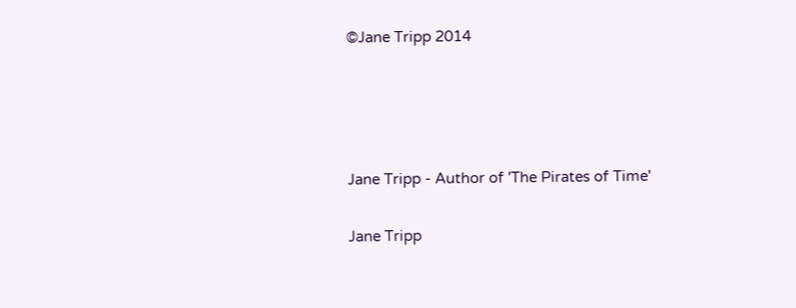©Jane Tripp 2014




Jane Tripp - Author of 'The Pirates of Time'

Jane Tripp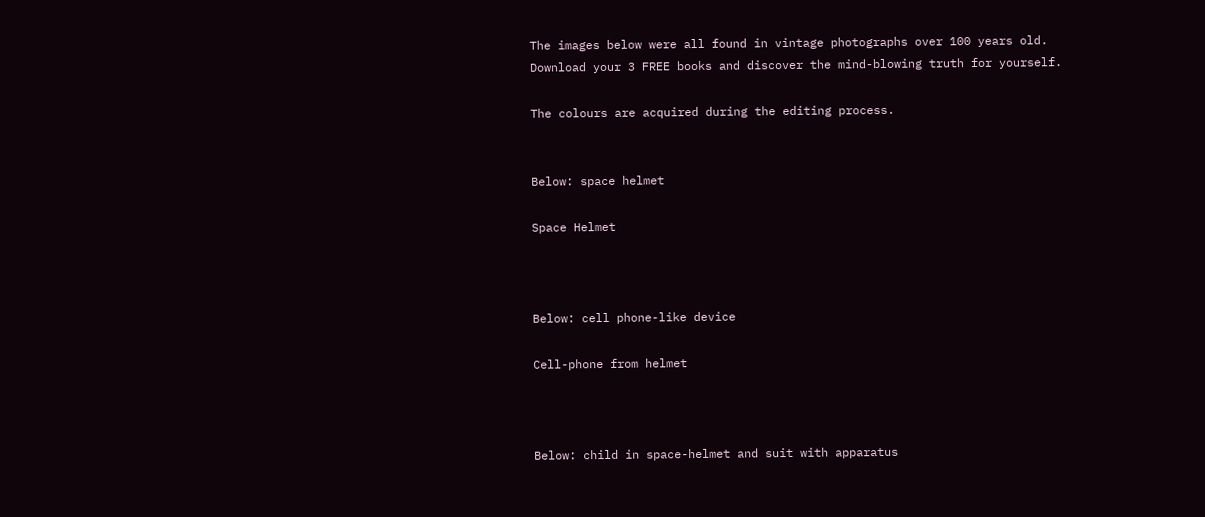The images below were all found in vintage photographs over 100 years old. Download your 3 FREE books and discover the mind-blowing truth for yourself.

The colours are acquired during the editing process.


Below: space helmet

Space Helmet



Below: cell phone-like device

Cell-phone from helmet



Below: child in space-helmet and suit with apparatus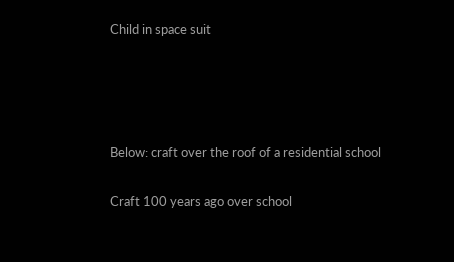Child in space suit




Below: craft over the roof of a residential school

Craft 100 years ago over school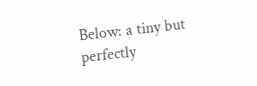Below: a tiny but perfectly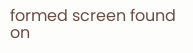formed screen found on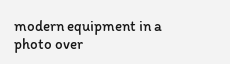modern equipment in a photo over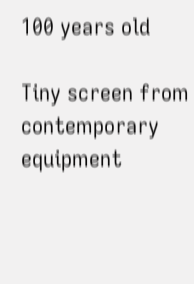100 years old

Tiny screen from contemporary equipment